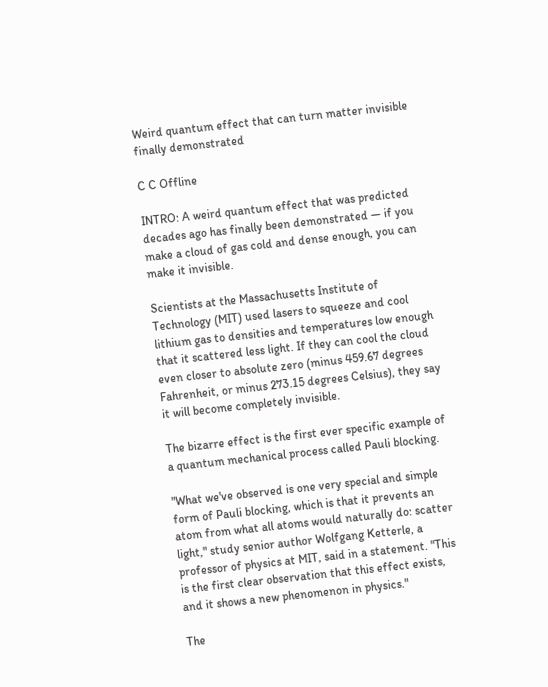Weird quantum effect that can turn matter invisible finally demonstrated

C C Offline

INTRO: A weird quantum effect that was predicted decades ago has finally been demonstrated — if you make a cloud of gas cold and dense enough, you can make it invisible.

Scientists at the Massachusetts Institute of Technology (MIT) used lasers to squeeze and cool lithium gas to densities and temperatures low enough that it scattered less light. If they can cool the cloud even closer to absolute zero (minus 459.67 degrees Fahrenheit, or minus 273.15 degrees Celsius), they say it will become completely invisible.

The bizarre effect is the first ever specific example of a quantum mechanical process called Pauli blocking.

"What we've observed is one very special and simple form of Pauli blocking, which is that it prevents an atom from what all atoms would naturally do: scatter light," study senior author Wolfgang Ketterle, a professor of physics at MIT, said in a statement. "This is the first clear observation that this effect exists, and it shows a new phenomenon in physics."

The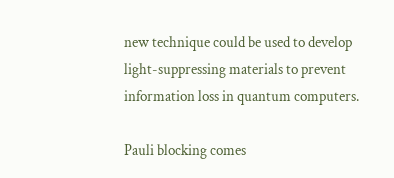new technique could be used to develop light-suppressing materials to prevent information loss in quantum computers.

Pauli blocking comes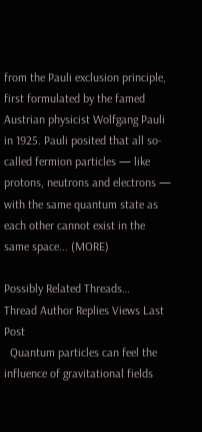from the Pauli exclusion principle, first formulated by the famed Austrian physicist Wolfgang Pauli in 1925. Pauli posited that all so-called fermion particles — like protons, neutrons and electrons — with the same quantum state as each other cannot exist in the same space... (MORE)

Possibly Related Threads…
Thread Author Replies Views Last Post
  Quantum particles can feel the influence of gravitational fields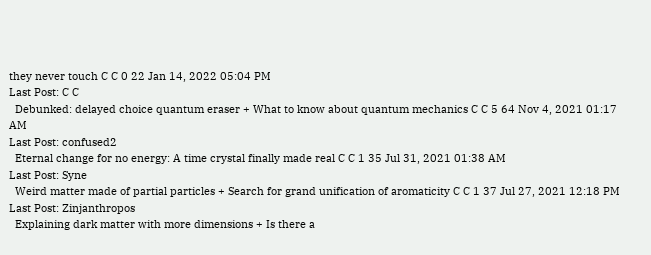they never touch C C 0 22 Jan 14, 2022 05:04 PM
Last Post: C C
  Debunked: delayed choice quantum eraser + What to know about quantum mechanics C C 5 64 Nov 4, 2021 01:17 AM
Last Post: confused2
  Eternal change for no energy: A time crystal finally made real C C 1 35 Jul 31, 2021 01:38 AM
Last Post: Syne
  Weird matter made of partial particles + Search for grand unification of aromaticity C C 1 37 Jul 27, 2021 12:18 PM
Last Post: Zinjanthropos
  Explaining dark matter with more dimensions + Is there a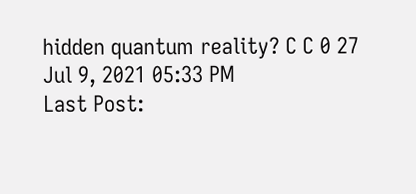hidden quantum reality? C C 0 27 Jul 9, 2021 05:33 PM
Last Post: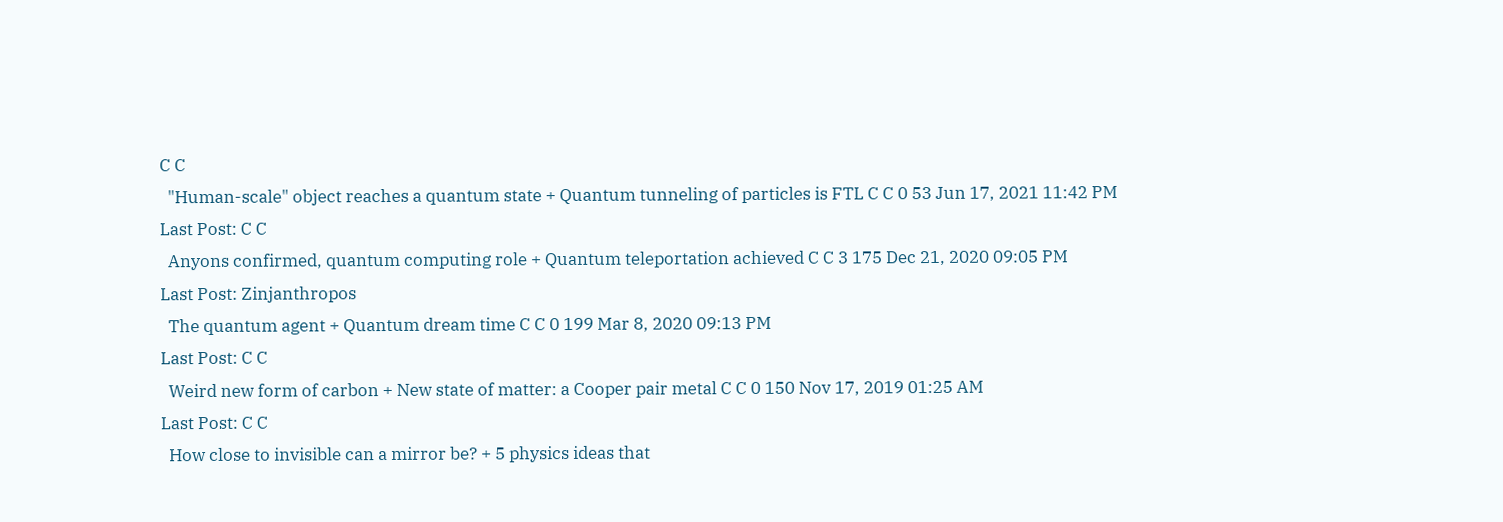C C
  "Human-scale" object reaches a quantum state + Quantum tunneling of particles is FTL C C 0 53 Jun 17, 2021 11:42 PM
Last Post: C C
  Anyons confirmed, quantum computing role + Quantum teleportation achieved C C 3 175 Dec 21, 2020 09:05 PM
Last Post: Zinjanthropos
  The quantum agent + Quantum dream time C C 0 199 Mar 8, 2020 09:13 PM
Last Post: C C
  Weird new form of carbon + New state of matter: a Cooper pair metal C C 0 150 Nov 17, 2019 01:25 AM
Last Post: C C
  How close to invisible can a mirror be? + 5 physics ideas that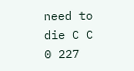need to die C C 0 227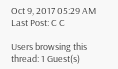Oct 9, 2017 05:29 AM
Last Post: C C

Users browsing this thread: 1 Guest(s)